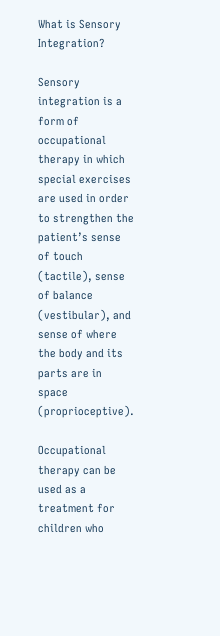What is Sensory Integration?

Sensory integration is a form of occupational therapy in which special exercises are used in order to strengthen the patient’s sense of touch (tactile), sense of balance (vestibular), and sense of where the body and its parts are in space (proprioceptive).

Occupational therapy can be used as a treatment for children who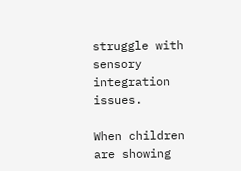struggle with sensory integration issues.

When children are showing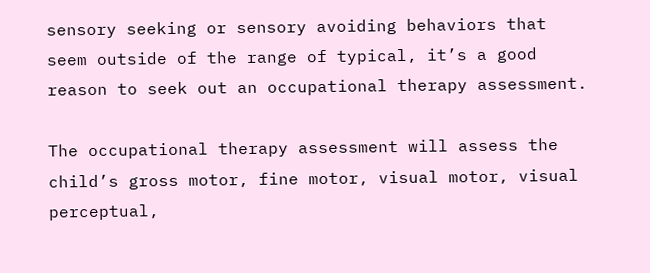sensory seeking or sensory avoiding behaviors that seem outside of the range of typical, it’s a good reason to seek out an occupational therapy assessment.

The occupational therapy assessment will assess the child’s gross motor, fine motor, visual motor, visual perceptual,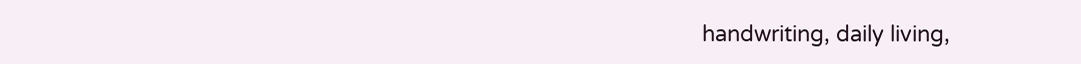handwriting, daily living,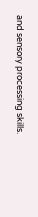and sensory processing skills.